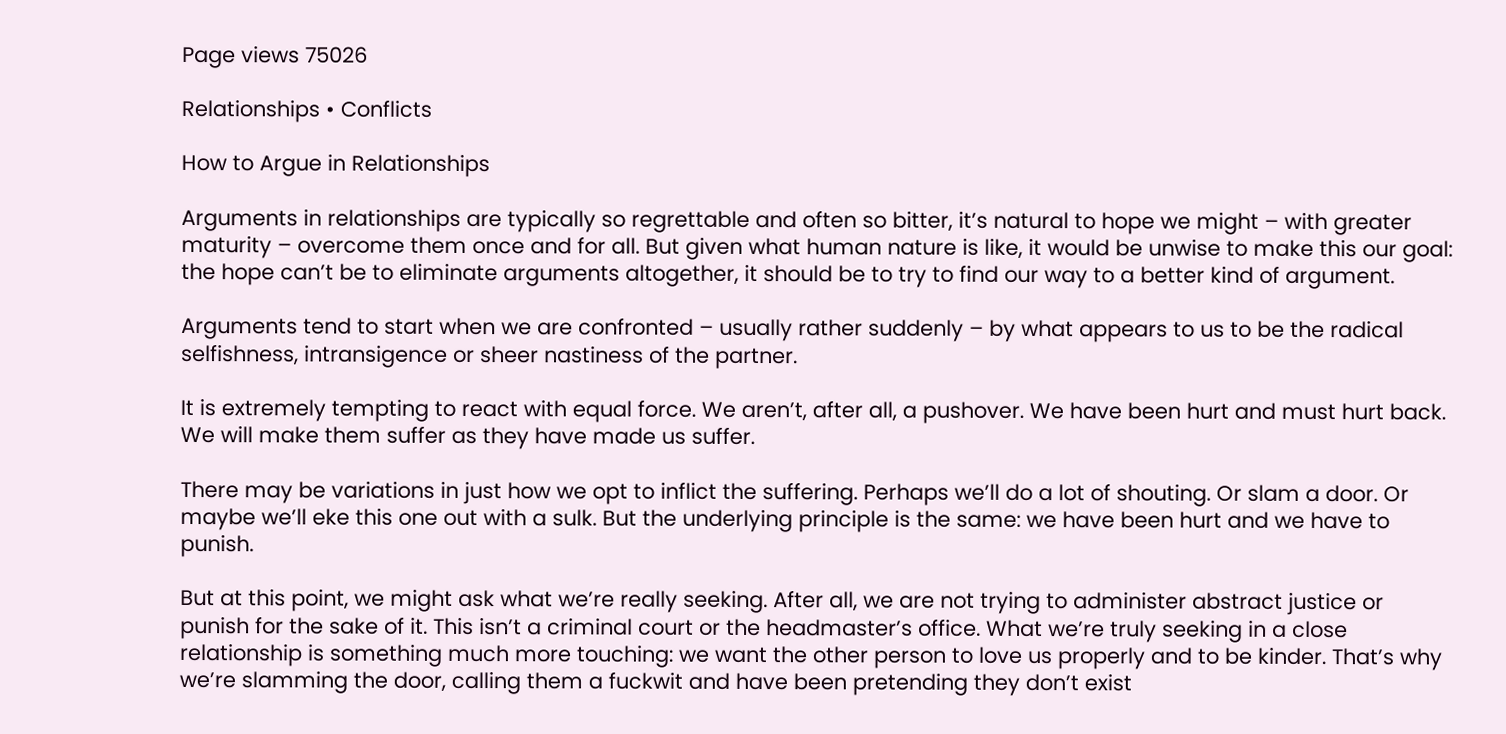Page views 75026

Relationships • Conflicts

How to Argue in Relationships

Arguments in relationships are typically so regrettable and often so bitter, it’s natural to hope we might – with greater maturity – overcome them once and for all. But given what human nature is like, it would be unwise to make this our goal: the hope can’t be to eliminate arguments altogether, it should be to try to find our way to a better kind of argument.

Arguments tend to start when we are confronted – usually rather suddenly – by what appears to us to be the radical selfishness, intransigence or sheer nastiness of the partner.

It is extremely tempting to react with equal force. We aren’t, after all, a pushover. We have been hurt and must hurt back. We will make them suffer as they have made us suffer.

There may be variations in just how we opt to inflict the suffering. Perhaps we’ll do a lot of shouting. Or slam a door. Or maybe we’ll eke this one out with a sulk. But the underlying principle is the same: we have been hurt and we have to punish.

But at this point, we might ask what we’re really seeking. After all, we are not trying to administer abstract justice or punish for the sake of it. This isn’t a criminal court or the headmaster’s office. What we’re truly seeking in a close relationship is something much more touching: we want the other person to love us properly and to be kinder. That’s why we’re slamming the door, calling them a fuckwit and have been pretending they don’t exist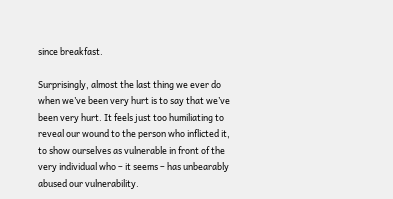since breakfast.

Surprisingly, almost the last thing we ever do when we’ve been very hurt is to say that we’ve been very hurt. It feels just too humiliating to reveal our wound to the person who inflicted it, to show ourselves as vulnerable in front of the very individual who – it seems – has unbearably abused our vulnerability.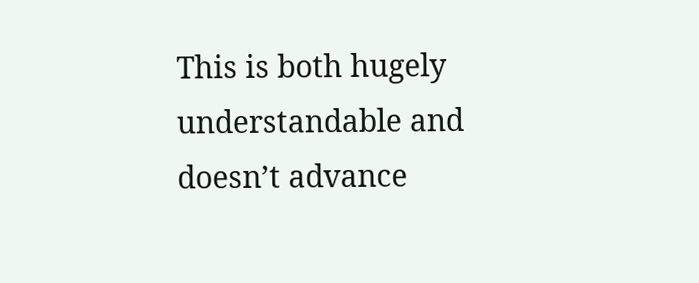This is both hugely understandable and doesn’t advance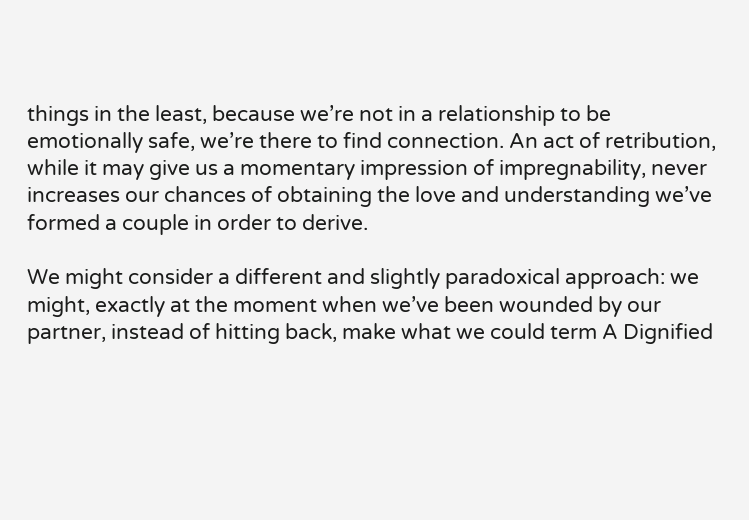things in the least, because we’re not in a relationship to be emotionally safe, we’re there to find connection. An act of retribution, while it may give us a momentary impression of impregnability, never increases our chances of obtaining the love and understanding we’ve formed a couple in order to derive.

We might consider a different and slightly paradoxical approach: we might, exactly at the moment when we’ve been wounded by our partner, instead of hitting back, make what we could term A Dignified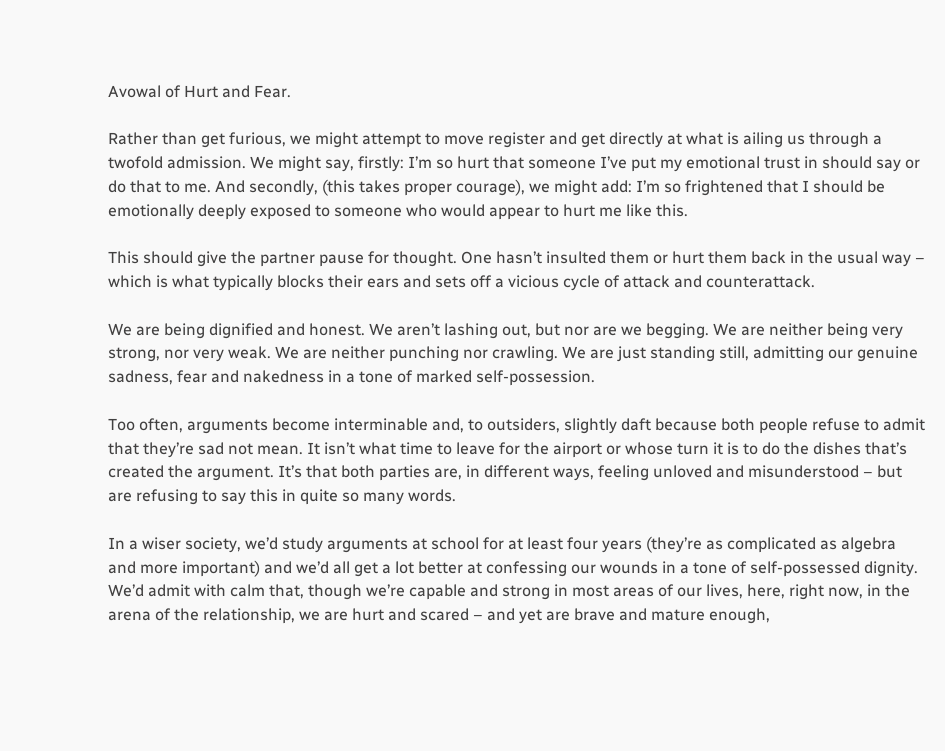Avowal of Hurt and Fear.

Rather than get furious, we might attempt to move register and get directly at what is ailing us through a twofold admission. We might say, firstly: I’m so hurt that someone I’ve put my emotional trust in should say or do that to me. And secondly, (this takes proper courage), we might add: I’m so frightened that I should be emotionally deeply exposed to someone who would appear to hurt me like this.

This should give the partner pause for thought. One hasn’t insulted them or hurt them back in the usual way – which is what typically blocks their ears and sets off a vicious cycle of attack and counterattack.

We are being dignified and honest. We aren’t lashing out, but nor are we begging. We are neither being very strong, nor very weak. We are neither punching nor crawling. We are just standing still, admitting our genuine sadness, fear and nakedness in a tone of marked self-possession.

Too often, arguments become interminable and, to outsiders, slightly daft because both people refuse to admit that they’re sad not mean. It isn’t what time to leave for the airport or whose turn it is to do the dishes that’s created the argument. It’s that both parties are, in different ways, feeling unloved and misunderstood – but are refusing to say this in quite so many words.

In a wiser society, we’d study arguments at school for at least four years (they’re as complicated as algebra and more important) and we’d all get a lot better at confessing our wounds in a tone of self-possessed dignity. We’d admit with calm that, though we’re capable and strong in most areas of our lives, here, right now, in the arena of the relationship, we are hurt and scared – and yet are brave and mature enough,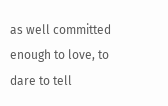as well committed enough to love, to dare to tell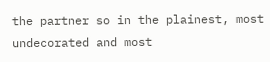the partner so in the plainest, most undecorated and most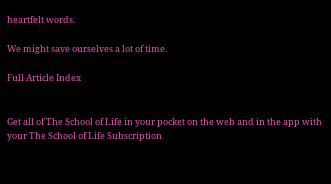heartfelt words.

We might save ourselves a lot of time.

Full Article Index


Get all of The School of Life in your pocket on the web and in the app with your The School of Life Subscription